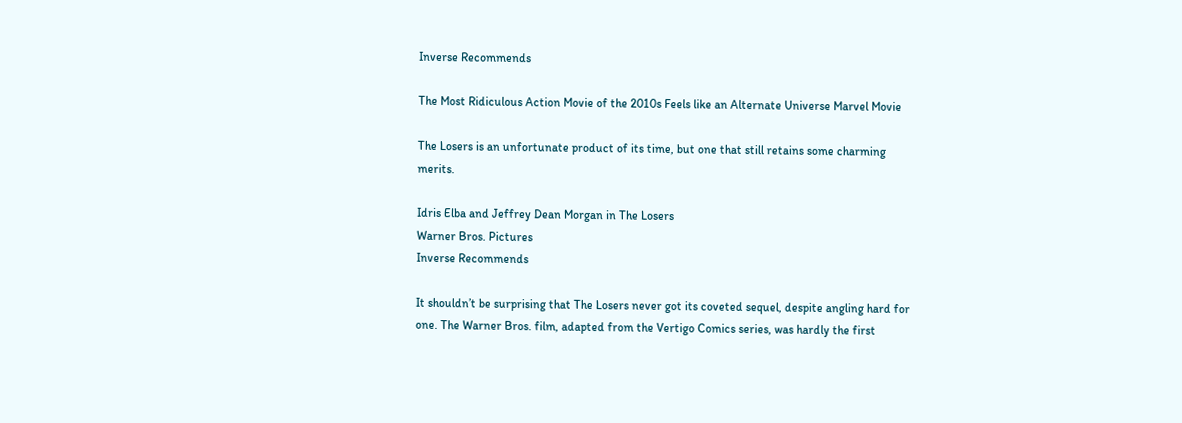Inverse Recommends

The Most Ridiculous Action Movie of the 2010s Feels like an Alternate Universe Marvel Movie

The Losers is an unfortunate product of its time, but one that still retains some charming merits.

Idris Elba and Jeffrey Dean Morgan in The Losers
Warner Bros. Pictures
Inverse Recommends

It shouldn’t be surprising that The Losers never got its coveted sequel, despite angling hard for one. The Warner Bros. film, adapted from the Vertigo Comics series, was hardly the first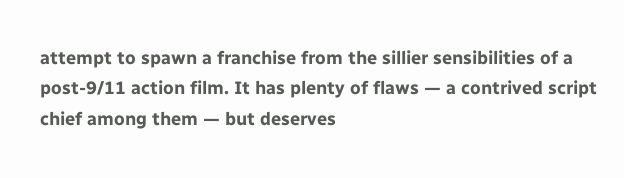attempt to spawn a franchise from the sillier sensibilities of a post-9/11 action film. It has plenty of flaws — a contrived script chief among them — but deserves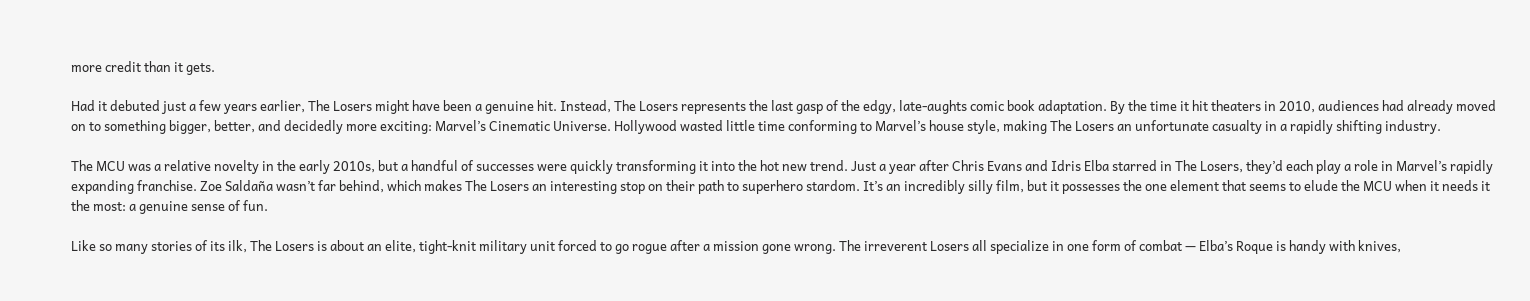more credit than it gets.

Had it debuted just a few years earlier, The Losers might have been a genuine hit. Instead, The Losers represents the last gasp of the edgy, late-aughts comic book adaptation. By the time it hit theaters in 2010, audiences had already moved on to something bigger, better, and decidedly more exciting: Marvel’s Cinematic Universe. Hollywood wasted little time conforming to Marvel’s house style, making The Losers an unfortunate casualty in a rapidly shifting industry.

The MCU was a relative novelty in the early 2010s, but a handful of successes were quickly transforming it into the hot new trend. Just a year after Chris Evans and Idris Elba starred in The Losers, they’d each play a role in Marvel’s rapidly expanding franchise. Zoe Saldaña wasn’t far behind, which makes The Losers an interesting stop on their path to superhero stardom. It’s an incredibly silly film, but it possesses the one element that seems to elude the MCU when it needs it the most: a genuine sense of fun.

Like so many stories of its ilk, The Losers is about an elite, tight-knit military unit forced to go rogue after a mission gone wrong. The irreverent Losers all specialize in one form of combat — Elba’s Roque is handy with knives,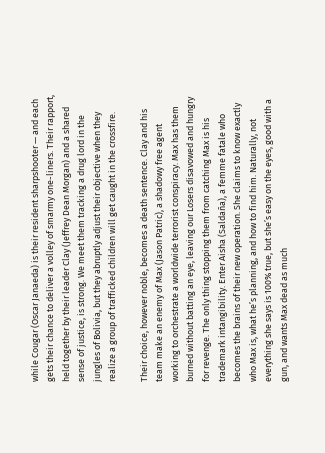while Cougar (Oscar Janaeda) is their resident sharpshooter — and each gets their chance to deliver a volley of smarmy one-liners. Their rapport, held together by their leader Clay (Jeffrey Dean Morgan) and a shared sense of justice, is strong. We meet them tracking a drug lord in the jungles of Bolivia, but they abruptly adjust their objective when they realize a group of trafficked children will get caught in the crossfire.

Their choice, however noble, becomes a death sentence. Clay and his team make an enemy of Max (Jason Patric), a shadowy free agent working to orchestrate a worldwide terrorist conspiracy. Max has them burned without batting an eye, leaving our Losers disavowed and hungry for revenge. The only thing stopping them from catching Max is his trademark intangibility. Enter Aisha (Saldaña), a femme fatale who becomes the brains of their new operation. She claims to know exactly who Max is, what he’s planning, and how to find him. Naturally, not everything she says is 100% true, but she’s easy on the eyes, good with a gun, and wants Max dead as much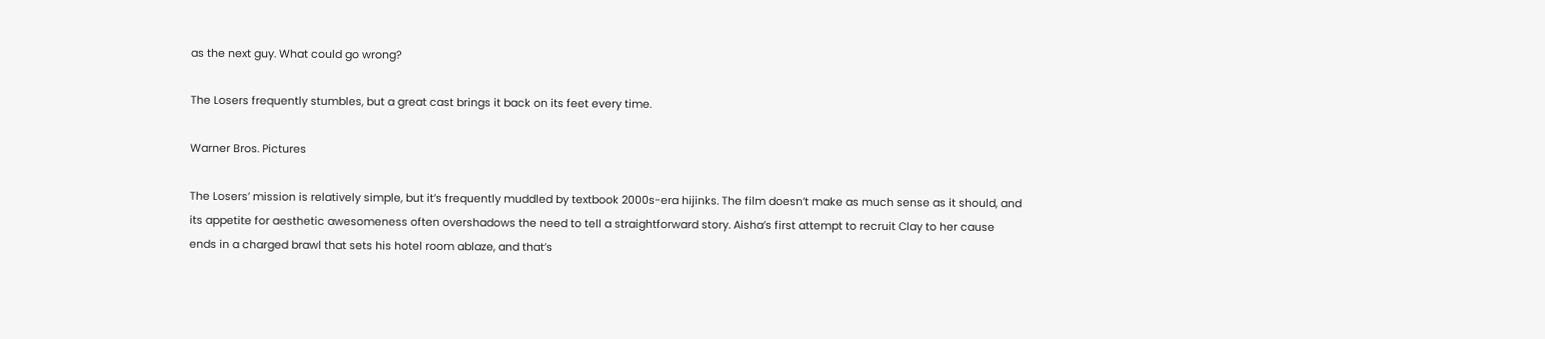as the next guy. What could go wrong?

The Losers frequently stumbles, but a great cast brings it back on its feet every time.

Warner Bros. Pictures

The Losers’ mission is relatively simple, but it’s frequently muddled by textbook 2000s-era hijinks. The film doesn’t make as much sense as it should, and its appetite for aesthetic awesomeness often overshadows the need to tell a straightforward story. Aisha’s first attempt to recruit Clay to her cause ends in a charged brawl that sets his hotel room ablaze, and that’s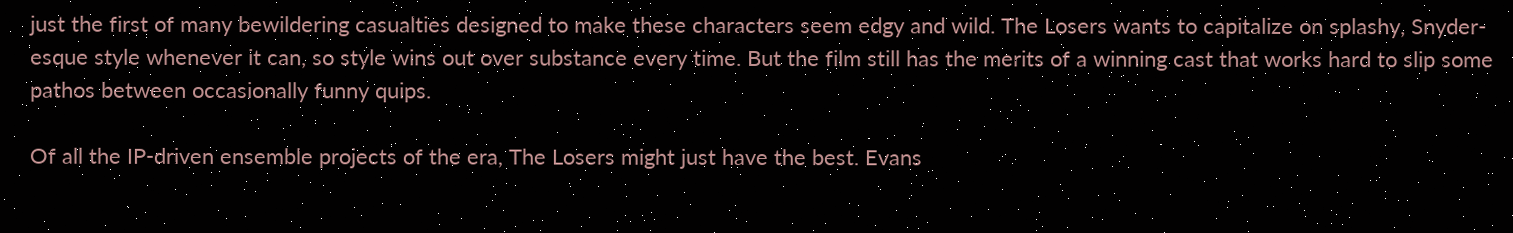just the first of many bewildering casualties designed to make these characters seem edgy and wild. The Losers wants to capitalize on splashy, Snyder-esque style whenever it can, so style wins out over substance every time. But the film still has the merits of a winning cast that works hard to slip some pathos between occasionally funny quips.

Of all the IP-driven ensemble projects of the era, The Losers might just have the best. Evans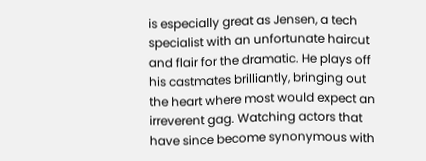is especially great as Jensen, a tech specialist with an unfortunate haircut and flair for the dramatic. He plays off his castmates brilliantly, bringing out the heart where most would expect an irreverent gag. Watching actors that have since become synonymous with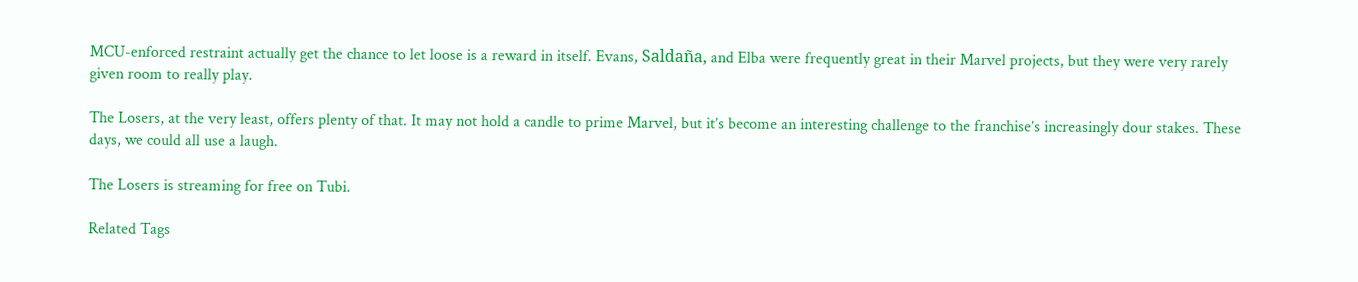MCU-enforced restraint actually get the chance to let loose is a reward in itself. Evans, Saldaña, and Elba were frequently great in their Marvel projects, but they were very rarely given room to really play.

The Losers, at the very least, offers plenty of that. It may not hold a candle to prime Marvel, but it’s become an interesting challenge to the franchise’s increasingly dour stakes. These days, we could all use a laugh.

The Losers is streaming for free on Tubi.

Related Tags